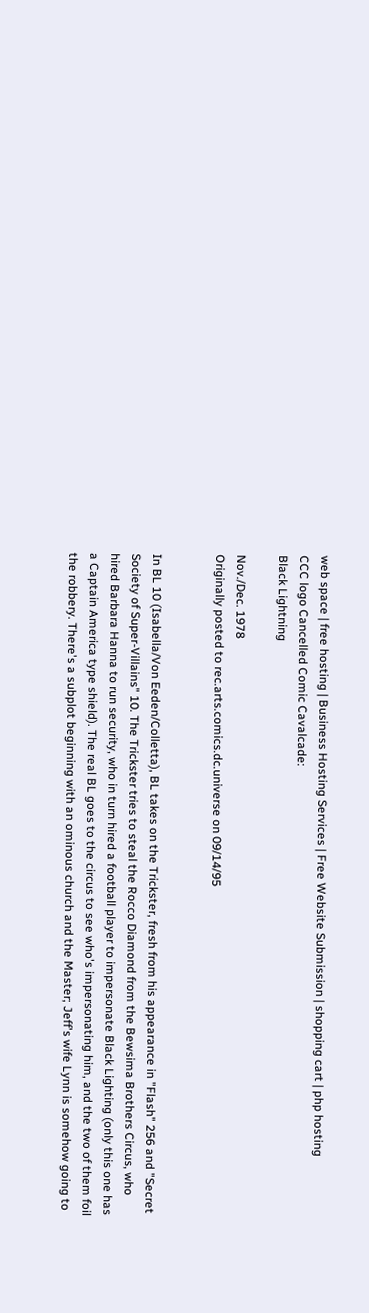web space | free hosting | Business Hosting Services | Free Website Submission | shopping cart | php hosting
CCC logo Cancelled Comic Cavalcade:
Black Lightning

Nov./Dec. 1978
Originally posted to rec.arts.comics.dc.universe on 09/14/95


In BL 10 (Isabella/Von Eeden/Colletta), BL takes on the Trickster, fresh from his appearance in "Flash" 256 and "Secret Society of Super-Villains" 10. The Trickster tries to steal the Rocco Diamond from the Bewsima Brothers Circus, who hired Barbara Hanna to run security, who in turn hired a football player to impersonate Black Lighting (only this one has a Captain America type shield). The real BL goes to the circus to see who's impersonating him, and the two of them foil the robbery. There's a subplot beginning with an ominous church and the Master; Jeff's wife Lynn is somehow going to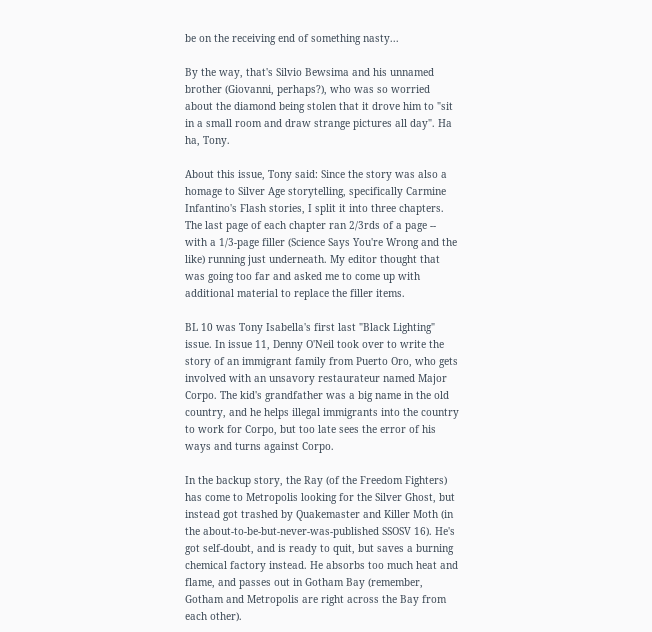be on the receiving end of something nasty...

By the way, that's Silvio Bewsima and his unnamed brother (Giovanni, perhaps?), who was so worried about the diamond being stolen that it drove him to "sit in a small room and draw strange pictures all day". Ha ha, Tony.

About this issue, Tony said: Since the story was also a homage to Silver Age storytelling, specifically Carmine Infantino's Flash stories, I split it into three chapters. The last page of each chapter ran 2/3rds of a page -- with a 1/3-page filler (Science Says You're Wrong and the like) running just underneath. My editor thought that was going too far and asked me to come up with additional material to replace the filler items.

BL 10 was Tony Isabella's first last "Black Lighting" issue. In issue 11, Denny O'Neil took over to write the story of an immigrant family from Puerto Oro, who gets involved with an unsavory restaurateur named Major Corpo. The kid's grandfather was a big name in the old country, and he helps illegal immigrants into the country to work for Corpo, but too late sees the error of his ways and turns against Corpo.

In the backup story, the Ray (of the Freedom Fighters) has come to Metropolis looking for the Silver Ghost, but instead got trashed by Quakemaster and Killer Moth (in the about-to-be-but-never-was-published SSOSV 16). He's got self-doubt, and is ready to quit, but saves a burning chemical factory instead. He absorbs too much heat and flame, and passes out in Gotham Bay (remember, Gotham and Metropolis are right across the Bay from each other).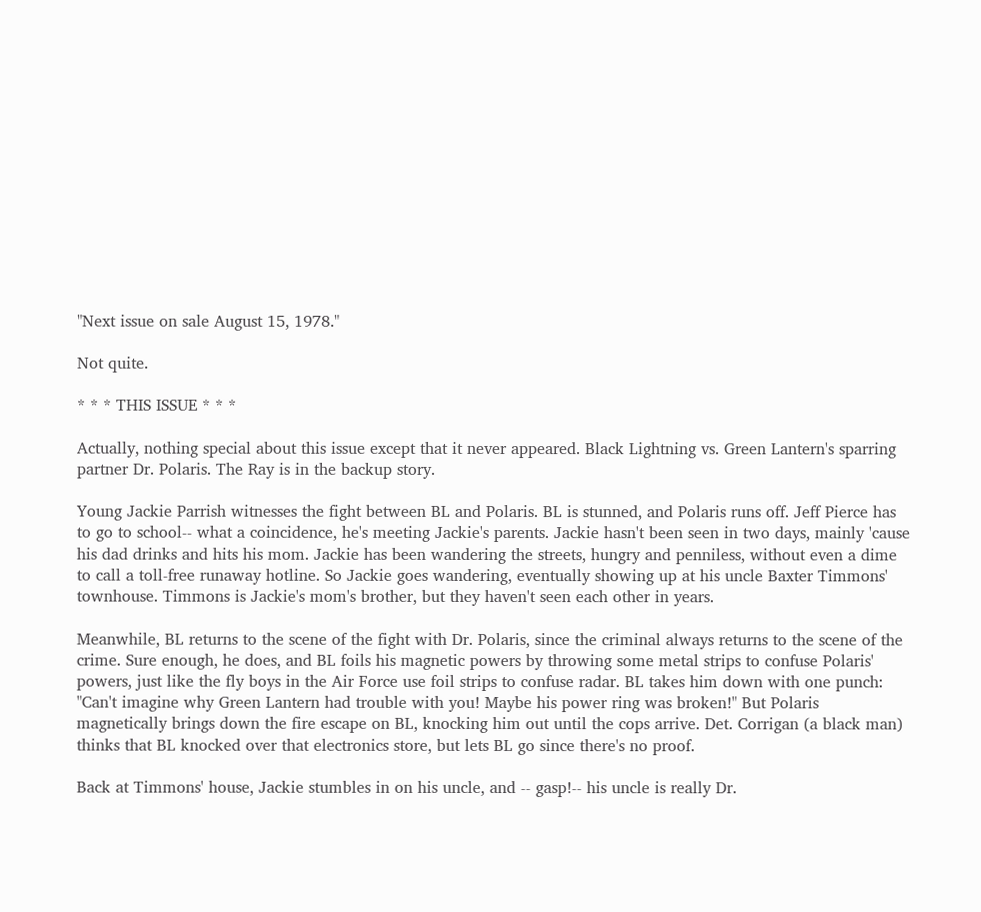"Next issue on sale August 15, 1978."

Not quite.

* * * THIS ISSUE * * *

Actually, nothing special about this issue except that it never appeared. Black Lightning vs. Green Lantern's sparring partner Dr. Polaris. The Ray is in the backup story.

Young Jackie Parrish witnesses the fight between BL and Polaris. BL is stunned, and Polaris runs off. Jeff Pierce has to go to school-- what a coincidence, he's meeting Jackie's parents. Jackie hasn't been seen in two days, mainly 'cause his dad drinks and hits his mom. Jackie has been wandering the streets, hungry and penniless, without even a dime to call a toll-free runaway hotline. So Jackie goes wandering, eventually showing up at his uncle Baxter Timmons' townhouse. Timmons is Jackie's mom's brother, but they haven't seen each other in years.

Meanwhile, BL returns to the scene of the fight with Dr. Polaris, since the criminal always returns to the scene of the crime. Sure enough, he does, and BL foils his magnetic powers by throwing some metal strips to confuse Polaris' powers, just like the fly boys in the Air Force use foil strips to confuse radar. BL takes him down with one punch: "Can't imagine why Green Lantern had trouble with you! Maybe his power ring was broken!" But Polaris magnetically brings down the fire escape on BL, knocking him out until the cops arrive. Det. Corrigan (a black man) thinks that BL knocked over that electronics store, but lets BL go since there's no proof.

Back at Timmons' house, Jackie stumbles in on his uncle, and -- gasp!-- his uncle is really Dr.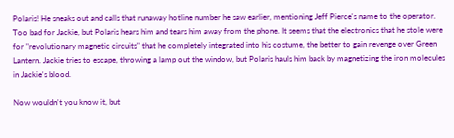Polaris! He sneaks out and calls that runaway hotline number he saw earlier, mentioning Jeff Pierce's name to the operator. Too bad for Jackie, but Polaris hears him and tears him away from the phone. It seems that the electronics that he stole were for "revolutionary magnetic circuits" that he completely integrated into his costume, the better to gain revenge over Green Lantern. Jackie tries to escape, throwing a lamp out the window, but Polaris hauls him back by magnetizing the iron molecules in Jackie's blood.

Now wouldn't you know it, but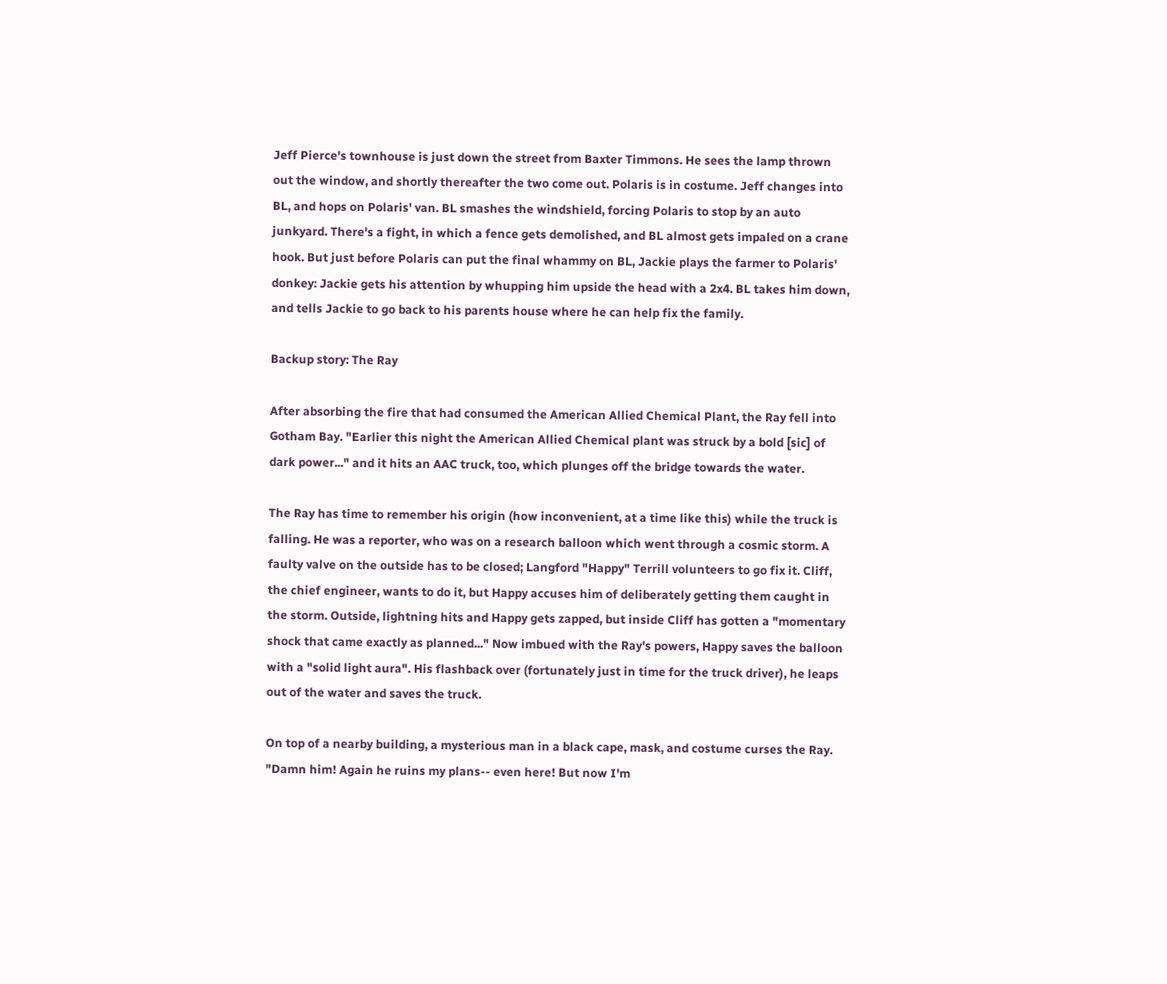Jeff Pierce's townhouse is just down the street from Baxter Timmons. He sees the lamp thrown out the window, and shortly thereafter the two come out. Polaris is in costume. Jeff changes into BL, and hops on Polaris' van. BL smashes the windshield, forcing Polaris to stop by an auto junkyard. There's a fight, in which a fence gets demolished, and BL almost gets impaled on a crane hook. But just before Polaris can put the final whammy on BL, Jackie plays the farmer to Polaris' donkey: Jackie gets his attention by whupping him upside the head with a 2x4. BL takes him down, and tells Jackie to go back to his parents house where he can help fix the family.

Backup story: The Ray

After absorbing the fire that had consumed the American Allied Chemical Plant, the Ray fell into Gotham Bay. "Earlier this night the American Allied Chemical plant was struck by a bold [sic] of dark power..." and it hits an AAC truck, too, which plunges off the bridge towards the water.

The Ray has time to remember his origin (how inconvenient, at a time like this) while the truck is falling. He was a reporter, who was on a research balloon which went through a cosmic storm. A faulty valve on the outside has to be closed; Langford "Happy" Terrill volunteers to go fix it. Cliff, the chief engineer, wants to do it, but Happy accuses him of deliberately getting them caught in the storm. Outside, lightning hits and Happy gets zapped, but inside Cliff has gotten a "momentary shock that came exactly as planned..." Now imbued with the Ray's powers, Happy saves the balloon with a "solid light aura". His flashback over (fortunately just in time for the truck driver), he leaps out of the water and saves the truck.

On top of a nearby building, a mysterious man in a black cape, mask, and costume curses the Ray. "Damn him! Again he ruins my plans-- even here! But now I'm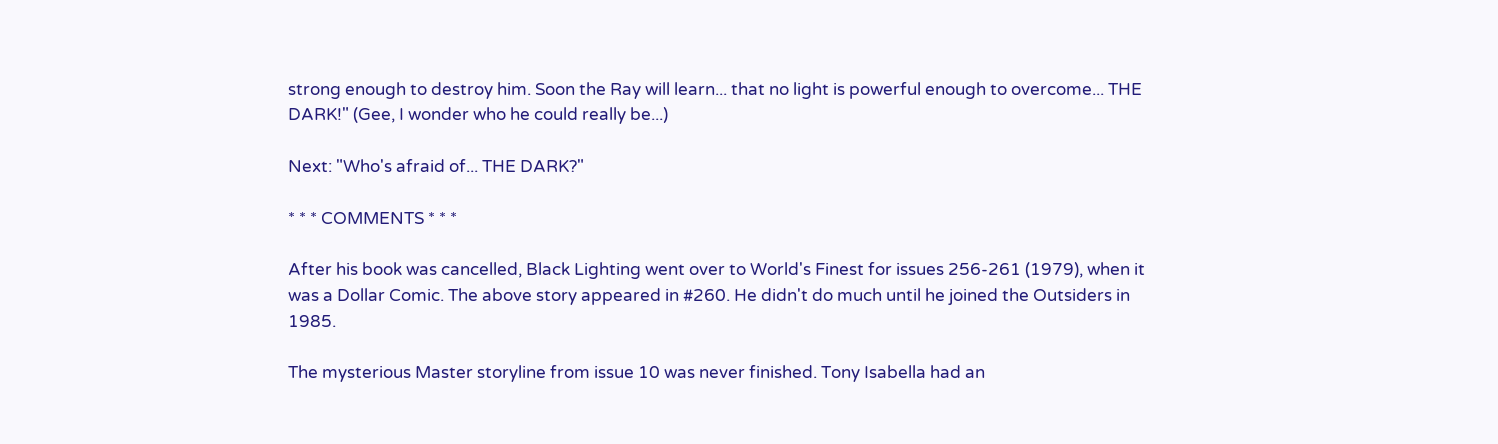strong enough to destroy him. Soon the Ray will learn... that no light is powerful enough to overcome... THE DARK!" (Gee, I wonder who he could really be...)

Next: "Who's afraid of... THE DARK?"

* * * COMMENTS * * *

After his book was cancelled, Black Lighting went over to World's Finest for issues 256-261 (1979), when it was a Dollar Comic. The above story appeared in #260. He didn't do much until he joined the Outsiders in 1985.

The mysterious Master storyline from issue 10 was never finished. Tony Isabella had an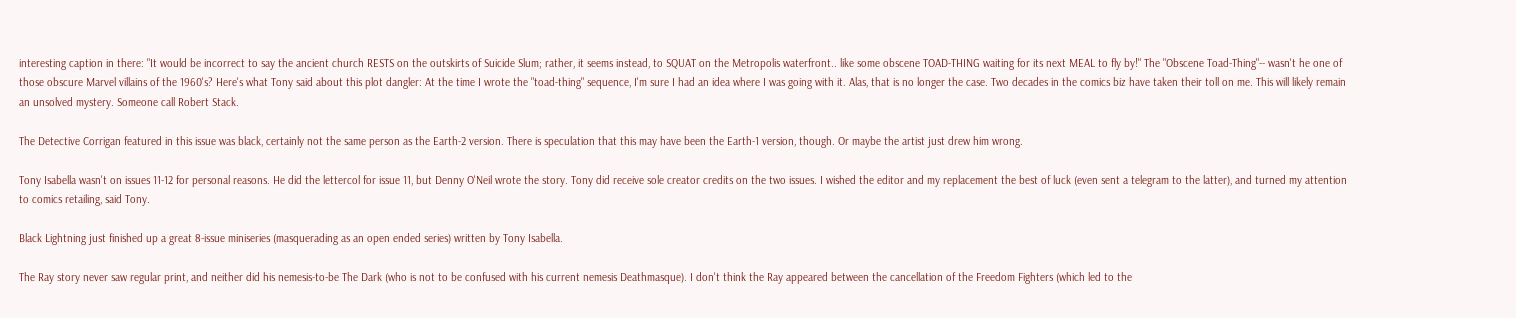interesting caption in there: "It would be incorrect to say the ancient church RESTS on the outskirts of Suicide Slum; rather, it seems instead, to SQUAT on the Metropolis waterfront.. like some obscene TOAD-THING waiting for its next MEAL to fly by!" The "Obscene Toad-Thing"-- wasn't he one of those obscure Marvel villains of the 1960's? Here's what Tony said about this plot dangler: At the time I wrote the "toad-thing" sequence, I'm sure I had an idea where I was going with it. Alas, that is no longer the case. Two decades in the comics biz have taken their toll on me. This will likely remain an unsolved mystery. Someone call Robert Stack.

The Detective Corrigan featured in this issue was black, certainly not the same person as the Earth-2 version. There is speculation that this may have been the Earth-1 version, though. Or maybe the artist just drew him wrong.

Tony Isabella wasn't on issues 11-12 for personal reasons. He did the lettercol for issue 11, but Denny O'Neil wrote the story. Tony did receive sole creator credits on the two issues. I wished the editor and my replacement the best of luck (even sent a telegram to the latter), and turned my attention to comics retailing, said Tony.

Black Lightning just finished up a great 8-issue miniseries (masquerading as an open ended series) written by Tony Isabella.

The Ray story never saw regular print, and neither did his nemesis-to-be The Dark (who is not to be confused with his current nemesis Deathmasque). I don't think the Ray appeared between the cancellation of the Freedom Fighters (which led to the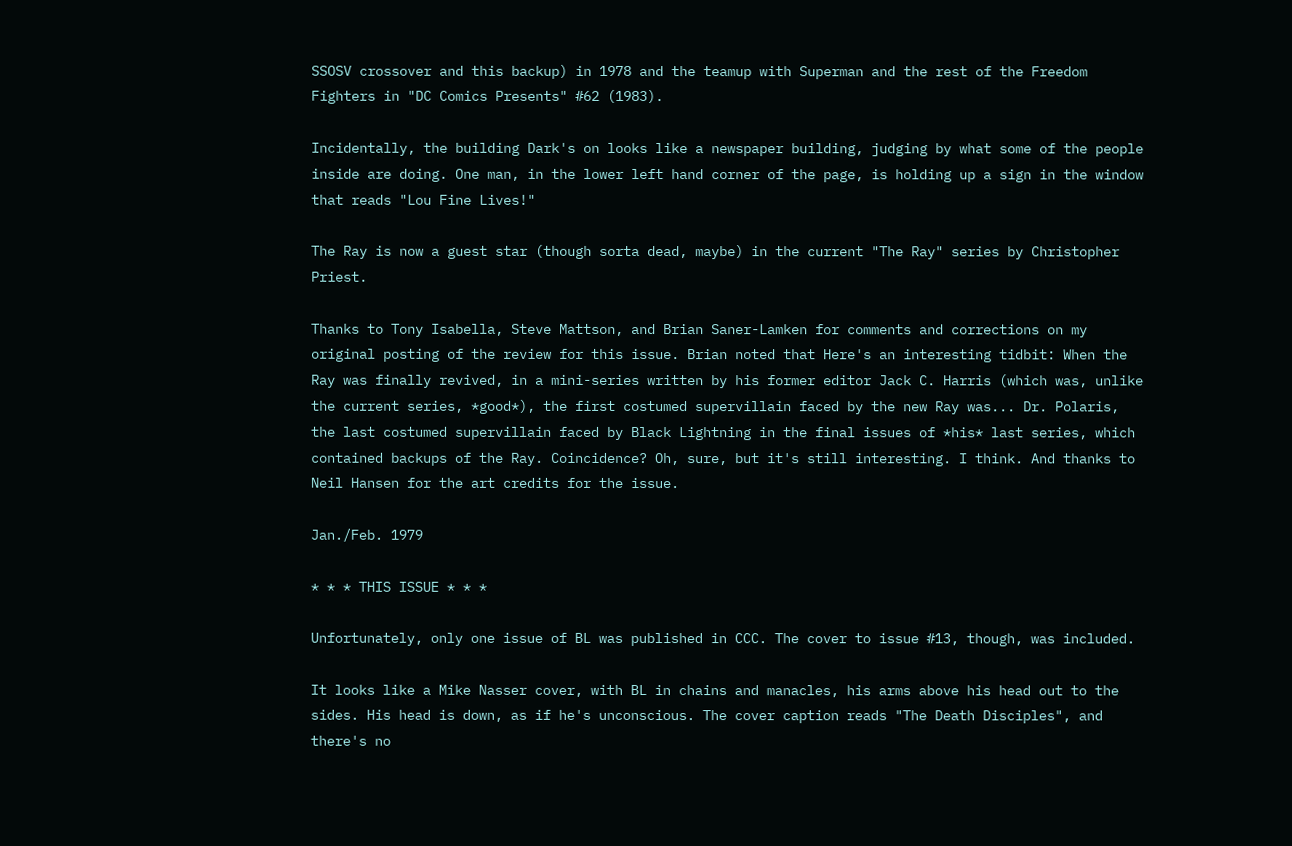SSOSV crossover and this backup) in 1978 and the teamup with Superman and the rest of the Freedom Fighters in "DC Comics Presents" #62 (1983).

Incidentally, the building Dark's on looks like a newspaper building, judging by what some of the people inside are doing. One man, in the lower left hand corner of the page, is holding up a sign in the window that reads "Lou Fine Lives!"

The Ray is now a guest star (though sorta dead, maybe) in the current "The Ray" series by Christopher Priest.

Thanks to Tony Isabella, Steve Mattson, and Brian Saner-Lamken for comments and corrections on my original posting of the review for this issue. Brian noted that Here's an interesting tidbit: When the Ray was finally revived, in a mini-series written by his former editor Jack C. Harris (which was, unlike the current series, *good*), the first costumed supervillain faced by the new Ray was... Dr. Polaris, the last costumed supervillain faced by Black Lightning in the final issues of *his* last series, which contained backups of the Ray. Coincidence? Oh, sure, but it's still interesting. I think. And thanks to Neil Hansen for the art credits for the issue.

Jan./Feb. 1979

* * * THIS ISSUE * * *

Unfortunately, only one issue of BL was published in CCC. The cover to issue #13, though, was included.

It looks like a Mike Nasser cover, with BL in chains and manacles, his arms above his head out to the sides. His head is down, as if he's unconscious. The cover caption reads "The Death Disciples", and there's no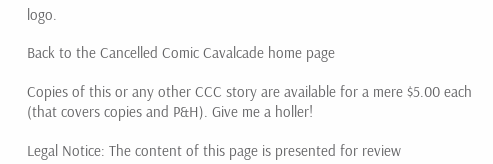logo.

Back to the Cancelled Comic Cavalcade home page

Copies of this or any other CCC story are available for a mere $5.00 each (that covers copies and P&H). Give me a holler!

Legal Notice: The content of this page is presented for review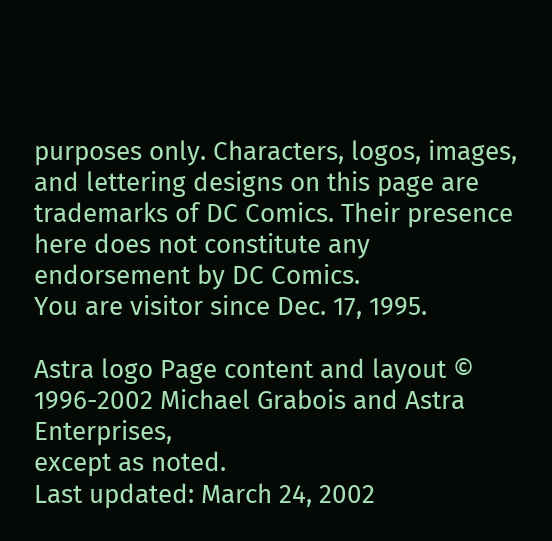purposes only. Characters, logos, images, and lettering designs on this page are trademarks of DC Comics. Their presence here does not constitute any endorsement by DC Comics.
You are visitor since Dec. 17, 1995.

Astra logo Page content and layout © 1996-2002 Michael Grabois and Astra Enterprises,
except as noted.
Last updated: March 24, 2002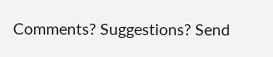Comments? Suggestions? Send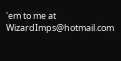'em to me at WizardImps@hotmail.com